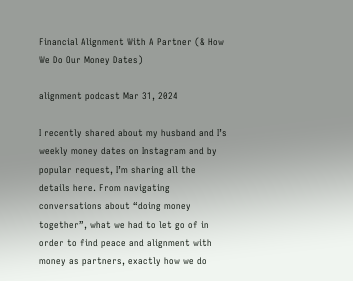Financial Alignment With A Partner (& How We Do Our Money Dates)

alignment podcast Mar 31, 2024

I recently shared about my husband and I’s weekly money dates on Instagram and by popular request, I’m sharing all the details here. From navigating conversations about “doing money together”, what we had to let go of in order to find peace and alignment with money as partners, exactly how we do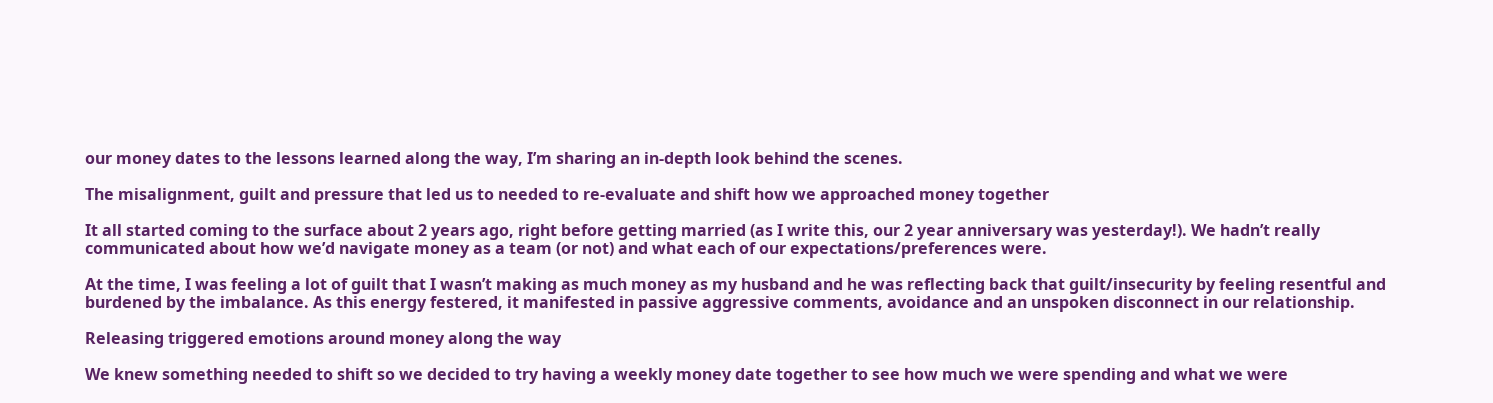our money dates to the lessons learned along the way, I’m sharing an in-depth look behind the scenes.

The misalignment, guilt and pressure that led us to needed to re-evaluate and shift how we approached money together

It all started coming to the surface about 2 years ago, right before getting married (as I write this, our 2 year anniversary was yesterday!). We hadn’t really communicated about how we’d navigate money as a team (or not) and what each of our expectations/preferences were.

At the time, I was feeling a lot of guilt that I wasn’t making as much money as my husband and he was reflecting back that guilt/insecurity by feeling resentful and burdened by the imbalance. As this energy festered, it manifested in passive aggressive comments, avoidance and an unspoken disconnect in our relationship.

Releasing triggered emotions around money along the way

We knew something needed to shift so we decided to try having a weekly money date together to see how much we were spending and what we were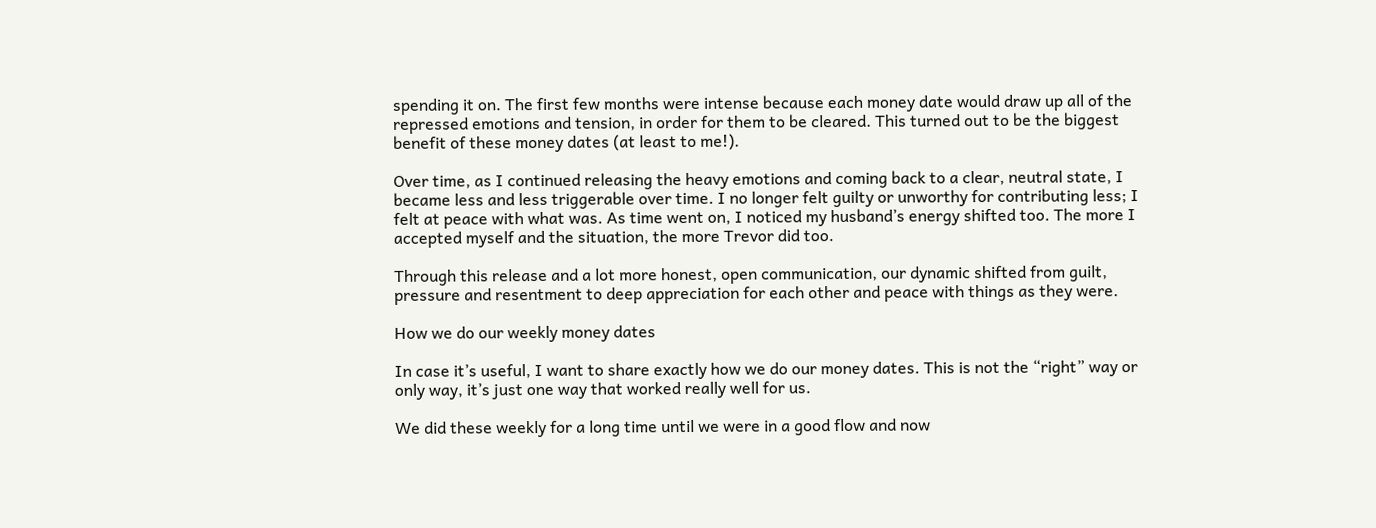spending it on. The first few months were intense because each money date would draw up all of the repressed emotions and tension, in order for them to be cleared. This turned out to be the biggest benefit of these money dates (at least to me!).

Over time, as I continued releasing the heavy emotions and coming back to a clear, neutral state, I became less and less triggerable over time. I no longer felt guilty or unworthy for contributing less; I felt at peace with what was. As time went on, I noticed my husband’s energy shifted too. The more I accepted myself and the situation, the more Trevor did too.

Through this release and a lot more honest, open communication, our dynamic shifted from guilt, pressure and resentment to deep appreciation for each other and peace with things as they were.

How we do our weekly money dates

In case it’s useful, I want to share exactly how we do our money dates. This is not the “right” way or only way, it’s just one way that worked really well for us.

We did these weekly for a long time until we were in a good flow and now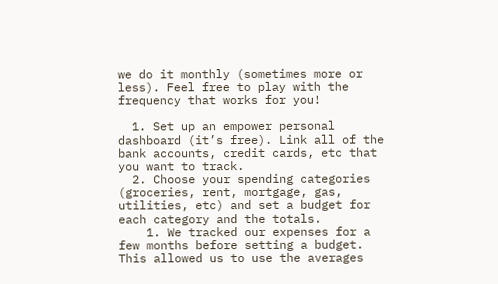we do it monthly (sometimes more or less). Feel free to play with the frequency that works for you!

  1. Set up an empower personal dashboard (it’s free). Link all of the bank accounts, credit cards, etc that you want to track.
  2. Choose your spending categories (groceries, rent, mortgage, gas, utilities, etc) and set a budget for each category and the totals.
    1. We tracked our expenses for a few months before setting a budget. This allowed us to use the averages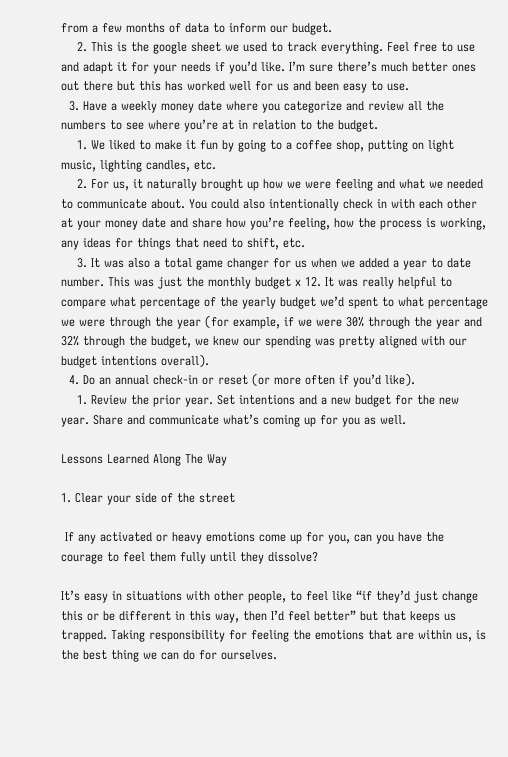from a few months of data to inform our budget.
    2. This is the google sheet we used to track everything. Feel free to use and adapt it for your needs if you’d like. I’m sure there’s much better ones out there but this has worked well for us and been easy to use.
  3. Have a weekly money date where you categorize and review all the numbers to see where you’re at in relation to the budget.
    1. We liked to make it fun by going to a coffee shop, putting on light music, lighting candles, etc.
    2. For us, it naturally brought up how we were feeling and what we needed to communicate about. You could also intentionally check in with each other at your money date and share how you’re feeling, how the process is working, any ideas for things that need to shift, etc.
    3. It was also a total game changer for us when we added a year to date number. This was just the monthly budget x 12. It was really helpful to compare what percentage of the yearly budget we’d spent to what percentage we were through the year (for example, if we were 30% through the year and 32% through the budget, we knew our spending was pretty aligned with our budget intentions overall).
  4. Do an annual check-in or reset (or more often if you’d like).
    1. Review the prior year. Set intentions and a new budget for the new year. Share and communicate what’s coming up for you as well.

Lessons Learned Along The Way

1. Clear your side of the street

 If any activated or heavy emotions come up for you, can you have the courage to feel them fully until they dissolve?

It’s easy in situations with other people, to feel like “if they’d just change this or be different in this way, then I’d feel better” but that keeps us trapped. Taking responsibility for feeling the emotions that are within us, is the best thing we can do for ourselves.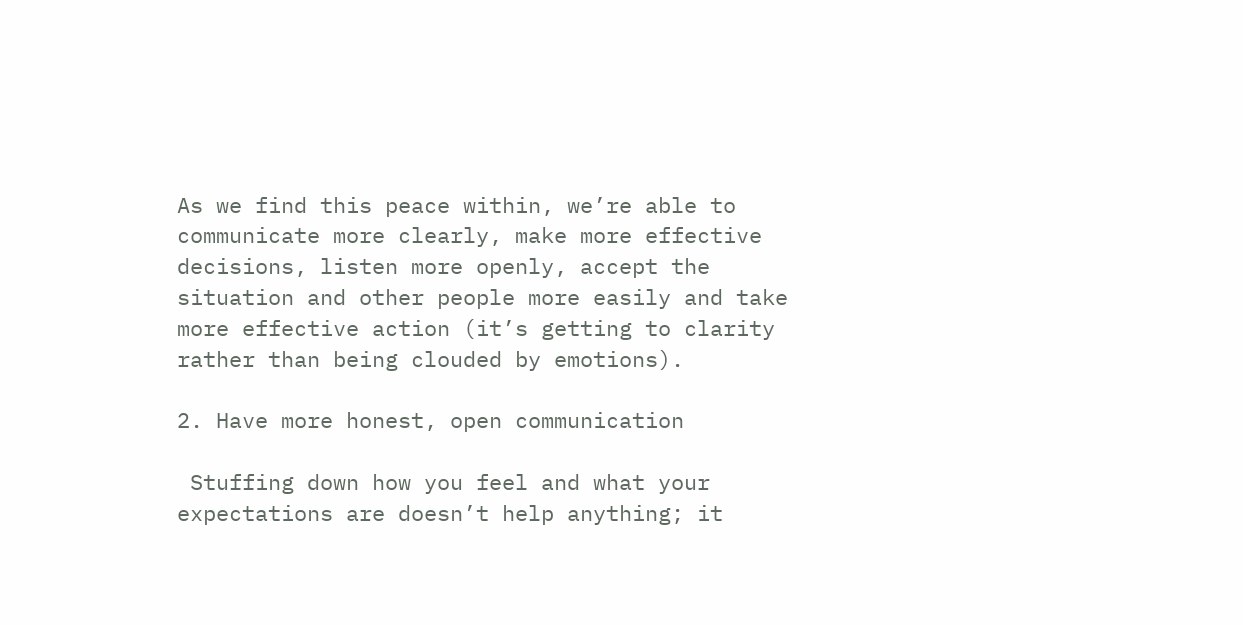As we find this peace within, we’re able to communicate more clearly, make more effective decisions, listen more openly, accept the situation and other people more easily and take more effective action (it’s getting to clarity rather than being clouded by emotions).

2. Have more honest, open communication

 Stuffing down how you feel and what your expectations are doesn’t help anything; it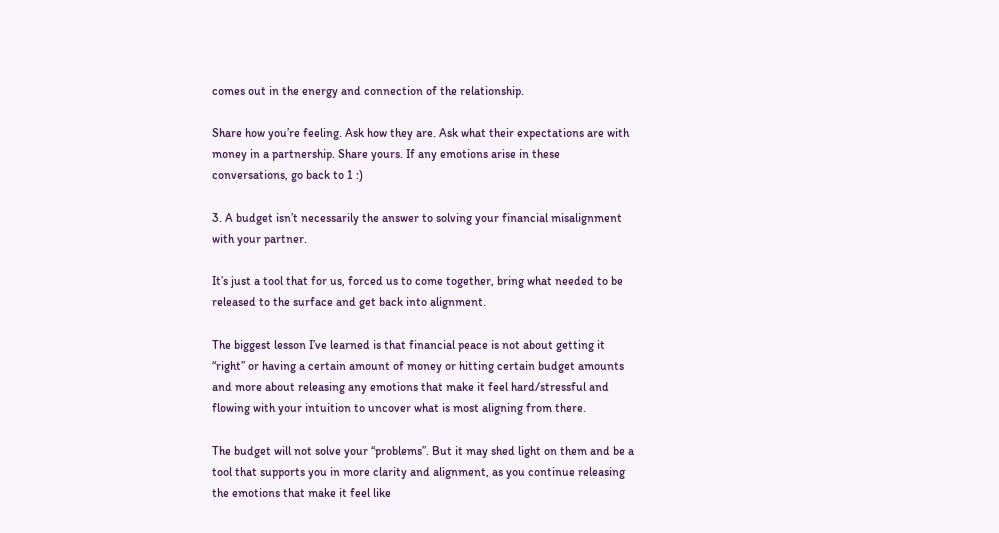comes out in the energy and connection of the relationship.

Share how you’re feeling. Ask how they are. Ask what their expectations are with money in a partnership. Share yours. If any emotions arise in these conversations, go back to 1 :)

3. A budget isn’t necessarily the answer to solving your financial misalignment with your partner.

It’s just a tool that for us, forced us to come together, bring what needed to be released to the surface and get back into alignment.

The biggest lesson I’ve learned is that financial peace is not about getting it “right” or having a certain amount of money or hitting certain budget amounts and more about releasing any emotions that make it feel hard/stressful and flowing with your intuition to uncover what is most aligning from there.

The budget will not solve your “problems”. But it may shed light on them and be a tool that supports you in more clarity and alignment, as you continue releasing the emotions that make it feel like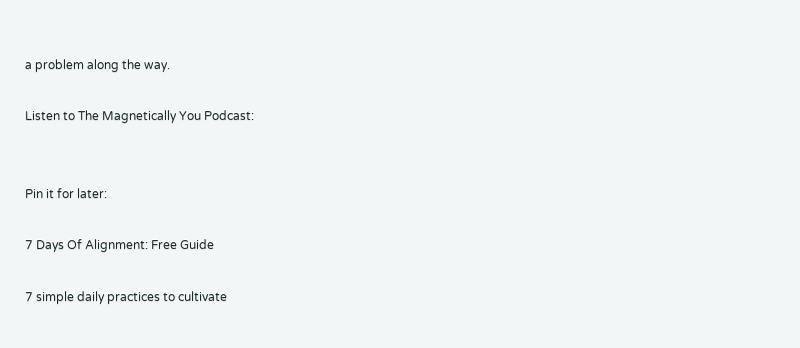a problem along the way.

Listen to The Magnetically You Podcast:


Pin it for later:

7 Days Of Alignment: Free Guide

7 simple daily practices to cultivate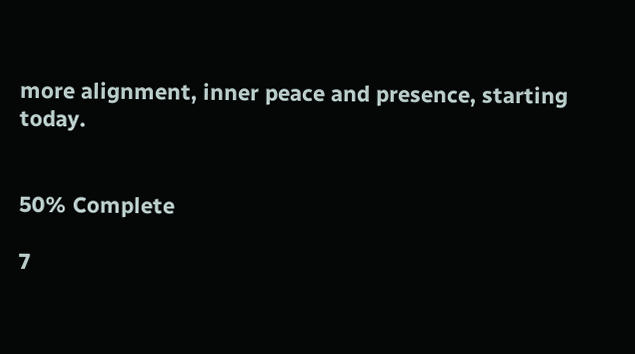more alignment, inner peace and presence, starting today.


50% Complete

7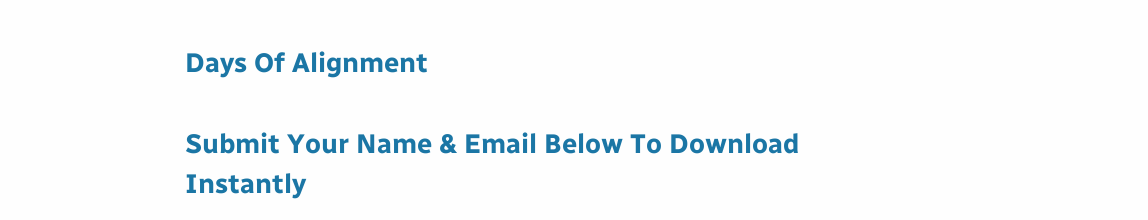Days Of Alignment

Submit Your Name & Email Below To Download Instantly